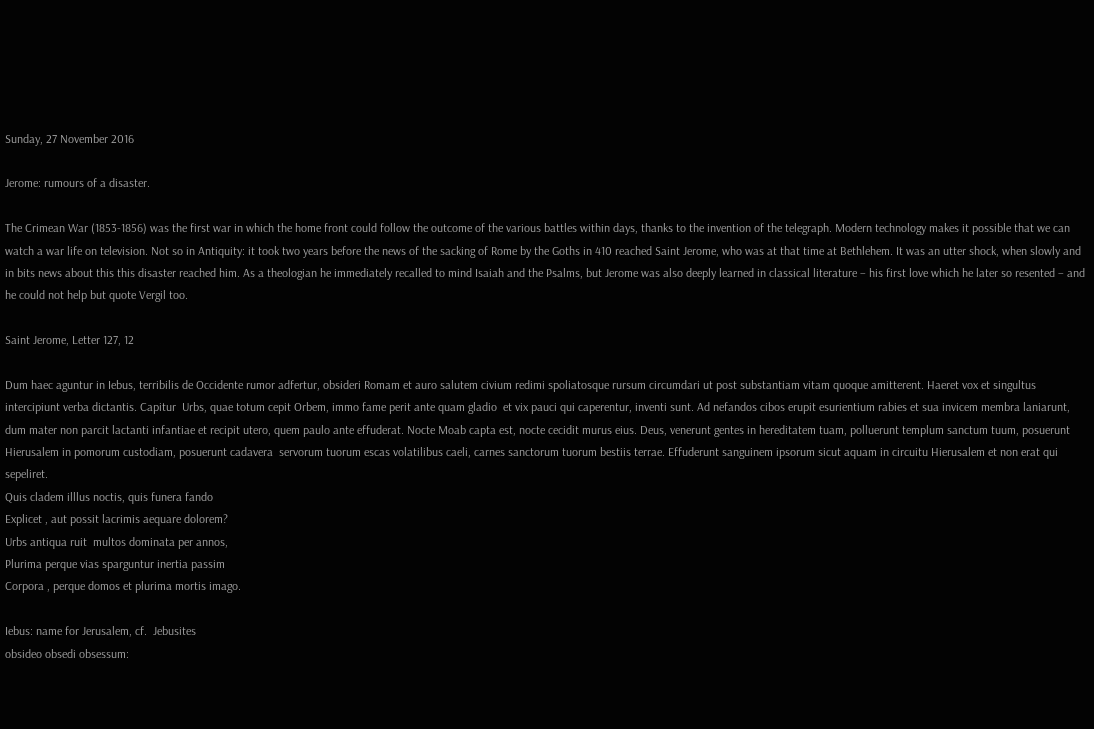Sunday, 27 November 2016

Jerome: rumours of a disaster.

The Crimean War (1853-1856) was the first war in which the home front could follow the outcome of the various battles within days, thanks to the invention of the telegraph. Modern technology makes it possible that we can watch a war life on television. Not so in Antiquity: it took two years before the news of the sacking of Rome by the Goths in 410 reached Saint Jerome, who was at that time at Bethlehem. It was an utter shock, when slowly and in bits news about this this disaster reached him. As a theologian he immediately recalled to mind Isaiah and the Psalms, but Jerome was also deeply learned in classical literature – his first love which he later so resented – and he could not help but quote Vergil too.

Saint Jerome, Letter 127, 12

Dum haec aguntur in Iebus, terribilis de Occidente rumor adfertur, obsideri Romam et auro salutem civium redimi spoliatosque rursum circumdari ut post substantiam vitam quoque amitterent. Haeret vox et singultus intercipiunt verba dictantis. Capitur  Urbs, quae totum cepit Orbem, immo fame perit ante quam gladio  et vix pauci qui caperentur, inventi sunt. Ad nefandos cibos erupit esurientium rabies et sua invicem membra laniarunt, dum mater non parcit lactanti infantiae et recipit utero, quem paulo ante effuderat. Nocte Moab capta est, nocte cecidit murus eius. Deus, venerunt gentes in hereditatem tuam, polluerunt templum sanctum tuum, posuerunt Hierusalem in pomorum custodiam, posuerunt cadavera  servorum tuorum escas volatilibus caeli, carnes sanctorum tuorum bestiis terrae. Effuderunt sanguinem ipsorum sicut aquam in circuitu Hierusalem et non erat qui sepeliret.
Quis cladem illlus noctis, quis funera fando
Explicet , aut possit lacrimis aequare dolorem?
Urbs antiqua ruit  multos dominata per annos,
Plurima perque vias sparguntur inertia passim
Corpora , perque domos et plurima mortis imago.

Iebus: name for Jerusalem, cf.  Jebusites
obsideo obsedi obsessum: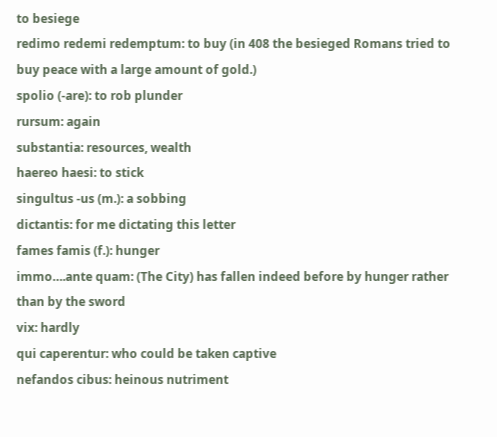to besiege
redimo redemi redemptum: to buy (in 408 the besieged Romans tried to buy peace with a large amount of gold.)
spolio (-are): to rob plunder
rursum: again
substantia: resources, wealth
haereo haesi: to stick
singultus -us (m.): a sobbing
dictantis: for me dictating this letter
fames famis (f.): hunger
immo….ante quam: (The City) has fallen indeed before by hunger rather than by the sword
vix: hardly
qui caperentur: who could be taken captive
nefandos cibus: heinous nutriment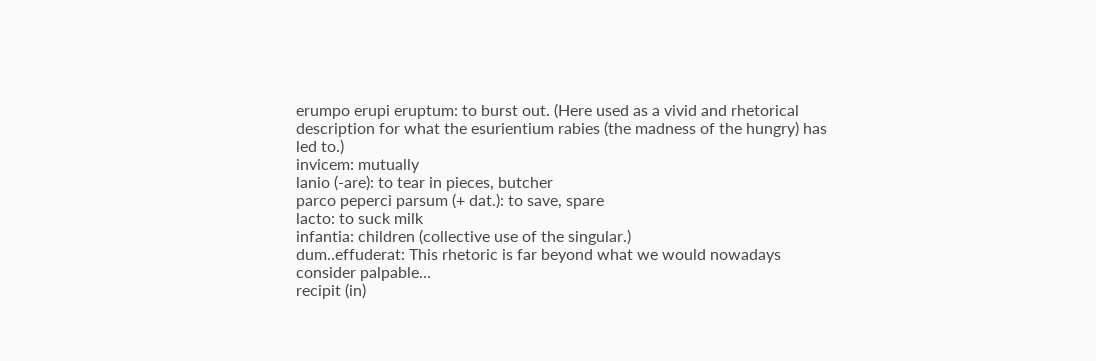erumpo erupi eruptum: to burst out. (Here used as a vivid and rhetorical description for what the esurientium rabies (the madness of the hungry) has led to.)
invicem: mutually
lanio (-are): to tear in pieces, butcher
parco peperci parsum (+ dat.): to save, spare
lacto: to suck milk
infantia: children (collective use of the singular.)
dum..effuderat: This rhetoric is far beyond what we would nowadays consider palpable…
recipit (in)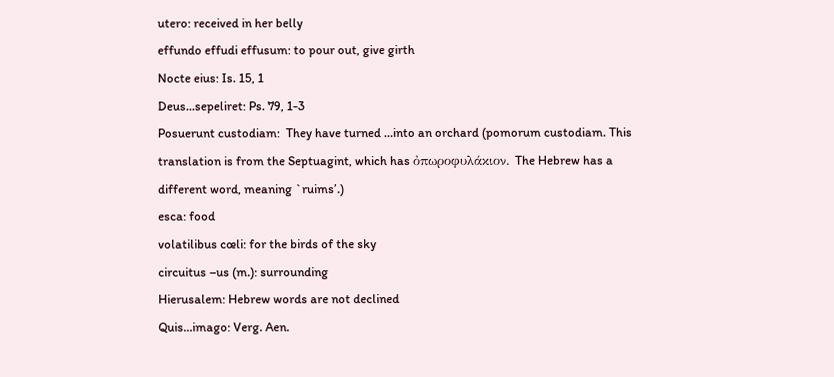utero: received in her belly
effundo effudi effusum: to pour out, give girth
Nocte eius: Is. 15, 1
Deus...sepeliret: Ps. 79, 1-3
Posuerunt custodiam:  They have turned …into an orchard (pomorum custodiam. This translation is from the Septuagint, which has ὀπωροφυλάκιον. The Hebrew has a different word, meaning `ruims’.)
esca: food
volatilibus cœli: for the birds of the sky
circuitus –us (m.): surrounding
Hierusalem: Hebrew words are not declined
Quis…imago: Verg. Aen.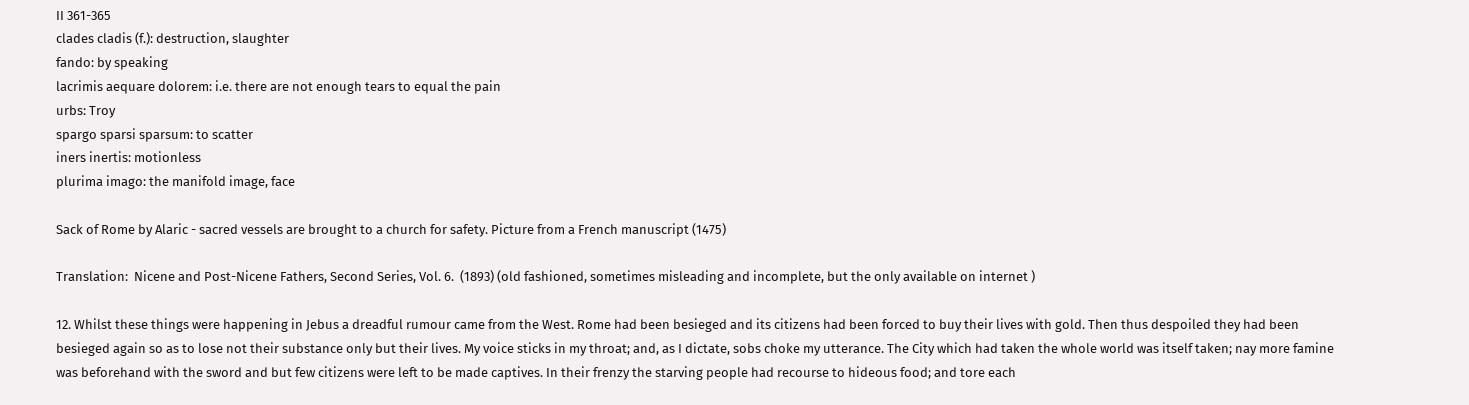II 361-365
clades cladis (f.): destruction, slaughter
fando: by speaking
lacrimis aequare dolorem: i.e. there are not enough tears to equal the pain
urbs: Troy
spargo sparsi sparsum: to scatter
iners inertis: motionless
plurima imago: the manifold image, face

Sack of Rome by Alaric - sacred vessels are brought to a church for safety. Picture from a French manuscript (1475)

Translation:  Nicene and Post-Nicene Fathers, Second Series, Vol. 6.  (1893) (old fashioned, sometimes misleading and incomplete, but the only available on internet )

12. Whilst these things were happening in Jebus a dreadful rumour came from the West. Rome had been besieged and its citizens had been forced to buy their lives with gold. Then thus despoiled they had been besieged again so as to lose not their substance only but their lives. My voice sticks in my throat; and, as I dictate, sobs choke my utterance. The City which had taken the whole world was itself taken; nay more famine was beforehand with the sword and but few citizens were left to be made captives. In their frenzy the starving people had recourse to hideous food; and tore each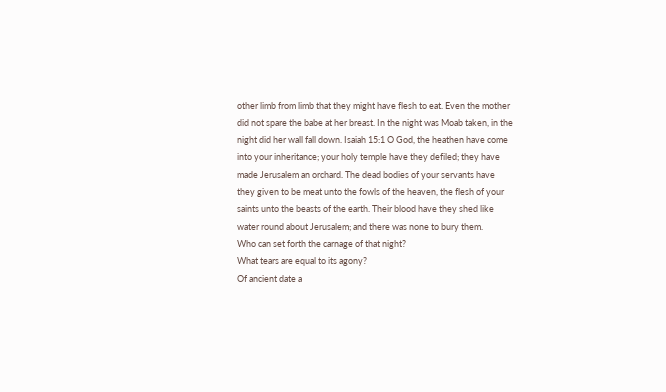other limb from limb that they might have flesh to eat. Even the mother did not spare the babe at her breast. In the night was Moab taken, in the night did her wall fall down. Isaiah 15:1 O God, the heathen have come into your inheritance; your holy temple have they defiled; they have made Jerusalem an orchard. The dead bodies of your servants have they given to be meat unto the fowls of the heaven, the flesh of your saints unto the beasts of the earth. Their blood have they shed like water round about Jerusalem; and there was none to bury them.
Who can set forth the carnage of that night?
What tears are equal to its agony?
Of ancient date a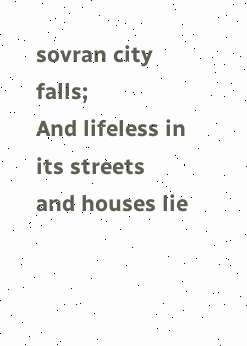sovran city falls;
And lifeless in its streets and houses lie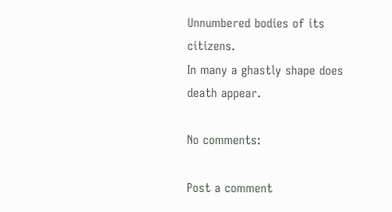Unnumbered bodies of its citizens.
In many a ghastly shape does death appear.

No comments:

Post a comment